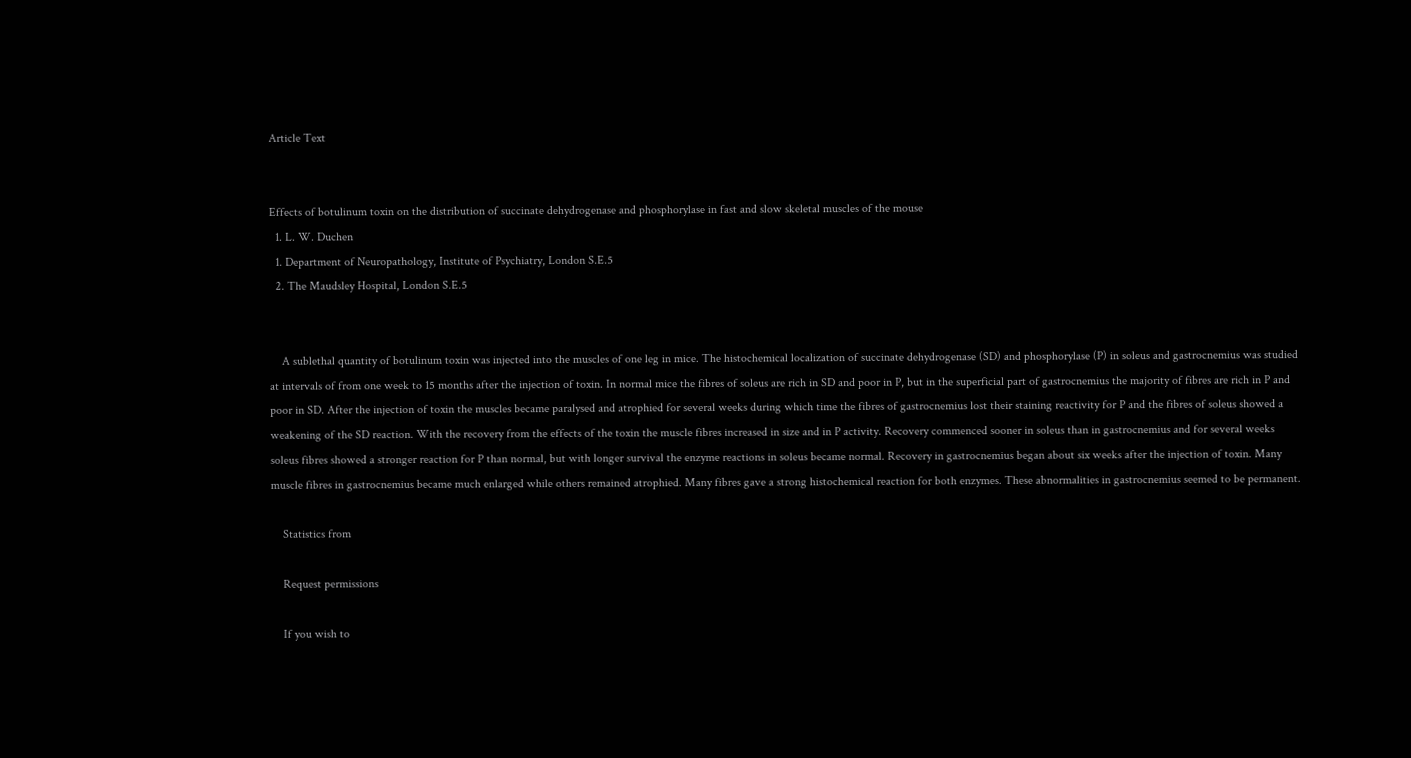Article Text


Effects of botulinum toxin on the distribution of succinate dehydrogenase and phosphorylase in fast and slow skeletal muscles of the mouse
  1. L. W. Duchen
  1. Department of Neuropathology, Institute of Psychiatry, London S.E.5
  2. The Maudsley Hospital, London S.E.5


    A sublethal quantity of botulinum toxin was injected into the muscles of one leg in mice. The histochemical localization of succinate dehydrogenase (SD) and phosphorylase (P) in soleus and gastrocnemius was studied at intervals of from one week to 15 months after the injection of toxin. In normal mice the fibres of soleus are rich in SD and poor in P, but in the superficial part of gastrocnemius the majority of fibres are rich in P and poor in SD. After the injection of toxin the muscles became paralysed and atrophied for several weeks during which time the fibres of gastrocnemius lost their staining reactivity for P and the fibres of soleus showed a weakening of the SD reaction. With the recovery from the effects of the toxin the muscle fibres increased in size and in P activity. Recovery commenced sooner in soleus than in gastrocnemius and for several weeks soleus fibres showed a stronger reaction for P than normal, but with longer survival the enzyme reactions in soleus became normal. Recovery in gastrocnemius began about six weeks after the injection of toxin. Many muscle fibres in gastrocnemius became much enlarged while others remained atrophied. Many fibres gave a strong histochemical reaction for both enzymes. These abnormalities in gastrocnemius seemed to be permanent.

    Statistics from

    Request permissions

    If you wish to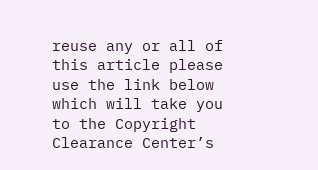reuse any or all of this article please use the link below which will take you to the Copyright Clearance Center’s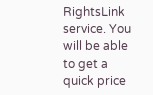RightsLink service. You will be able to get a quick price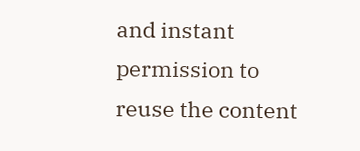and instant permission to reuse the content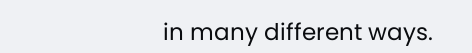in many different ways.